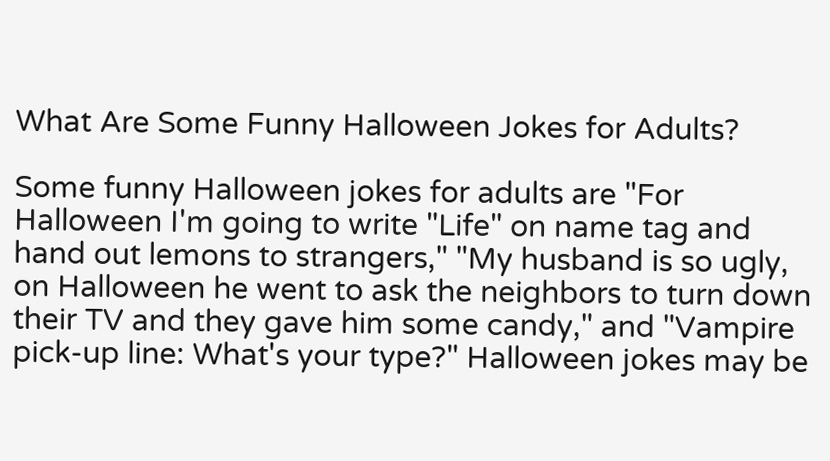What Are Some Funny Halloween Jokes for Adults?

Some funny Halloween jokes for adults are "For Halloween I'm going to write "Life" on name tag and hand out lemons to strangers," "My husband is so ugly, on Halloween he went to ask the neighbors to turn down their TV and they gave him some candy," and "Vampire pick-up line: What's your type?" Halloween jokes may be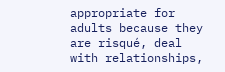appropriate for adults because they are risqué, deal with relationships,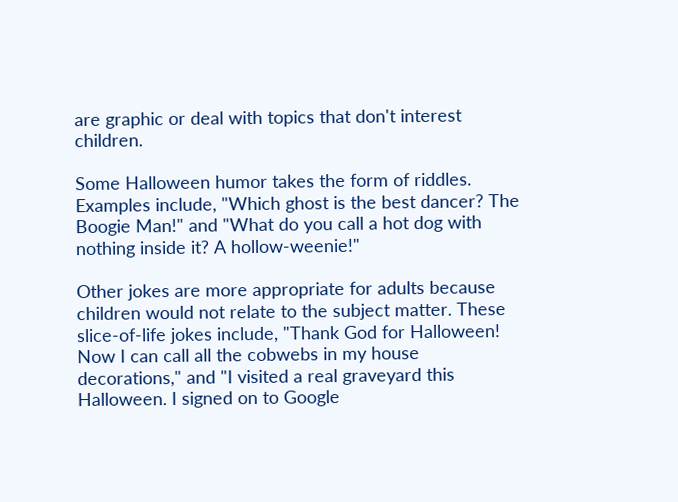are graphic or deal with topics that don't interest children.

Some Halloween humor takes the form of riddles. Examples include, "Which ghost is the best dancer? The Boogie Man!" and "What do you call a hot dog with nothing inside it? A hollow-weenie!"

Other jokes are more appropriate for adults because children would not relate to the subject matter. These slice-of-life jokes include, "Thank God for Halloween! Now I can call all the cobwebs in my house decorations," and "I visited a real graveyard this Halloween. I signed on to Google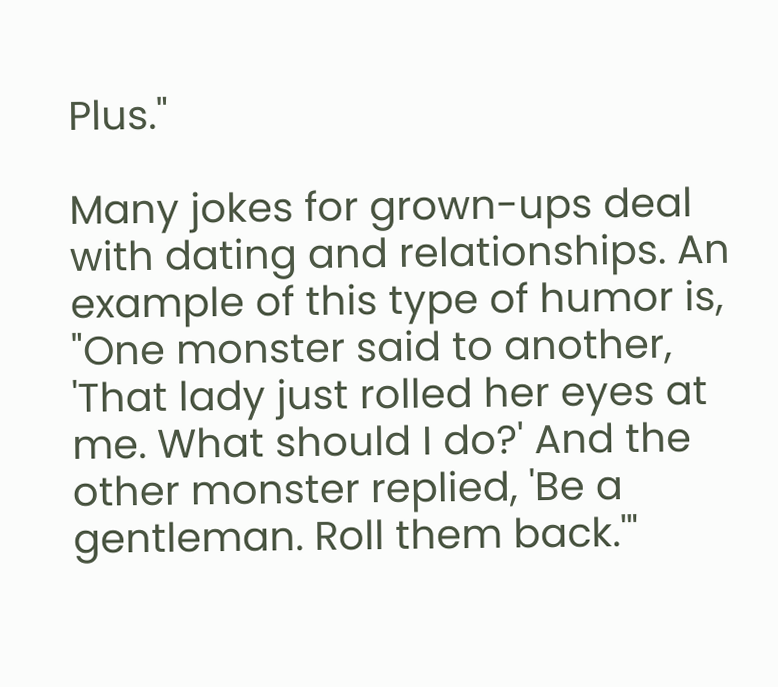Plus."

Many jokes for grown-ups deal with dating and relationships. An example of this type of humor is, "One monster said to another, 'That lady just rolled her eyes at me. What should I do?' And the other monster replied, 'Be a gentleman. Roll them back.'"